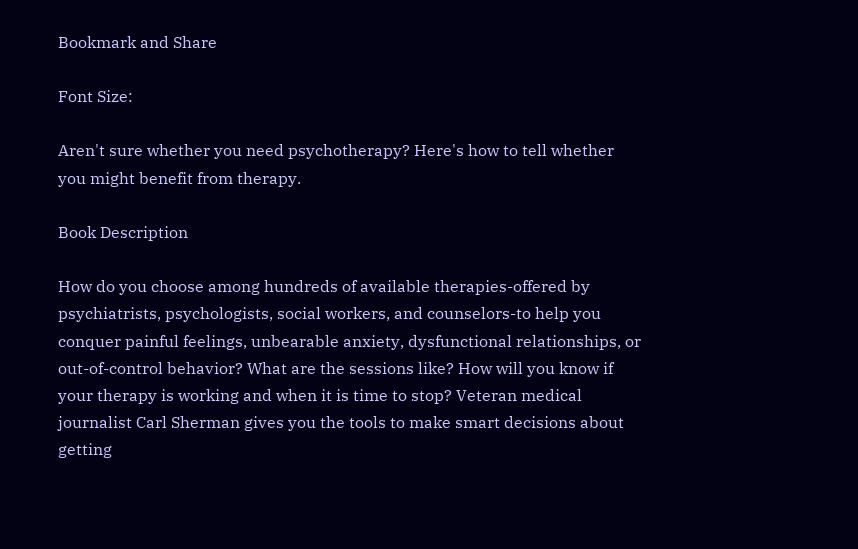Bookmark and Share

Font Size:

Aren't sure whether you need psychotherapy? Here's how to tell whether you might benefit from therapy.

Book Description

How do you choose among hundreds of available therapies-offered by psychiatrists, psychologists, social workers, and counselors-to help you conquer painful feelings, unbearable anxiety, dysfunctional relationships, or out-of-control behavior? What are the sessions like? How will you know if your therapy is working and when it is time to stop? Veteran medical journalist Carl Sherman gives you the tools to make smart decisions about getting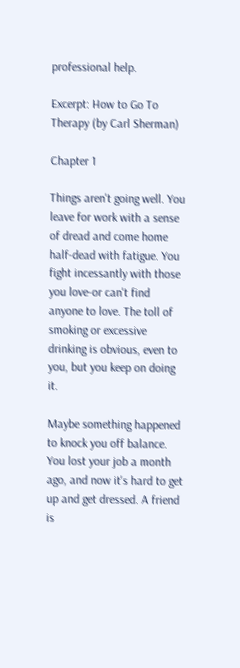professional help.

Excerpt: How to Go To Therapy (by Carl Sherman)

Chapter 1

Things aren't going well. You leave for work with a sense of dread and come home half-dead with fatigue. You fight incessantly with those you love-or can't find anyone to love. The toll of smoking or excessive drinking is obvious, even to you, but you keep on doing it.

Maybe something happened to knock you off balance. You lost your job a month ago, and now it's hard to get up and get dressed. A friend is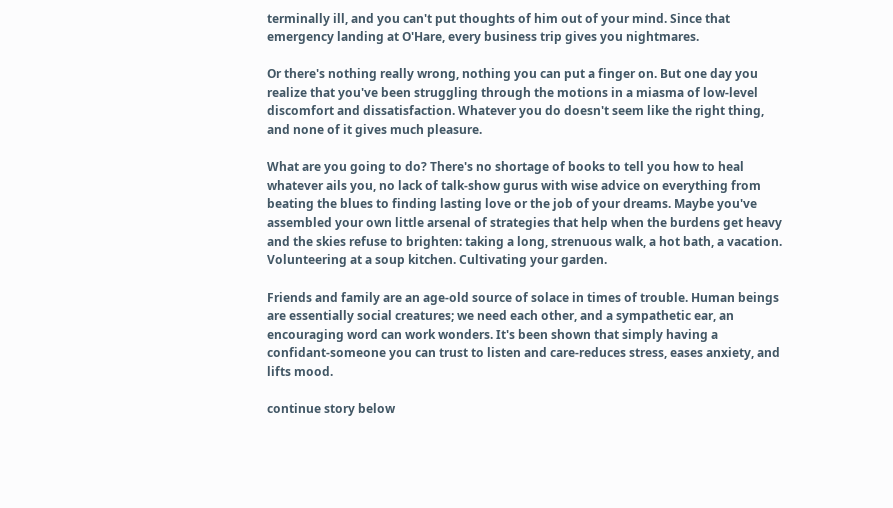terminally ill, and you can't put thoughts of him out of your mind. Since that emergency landing at O'Hare, every business trip gives you nightmares.

Or there's nothing really wrong, nothing you can put a finger on. But one day you realize that you've been struggling through the motions in a miasma of low-level discomfort and dissatisfaction. Whatever you do doesn't seem like the right thing, and none of it gives much pleasure.

What are you going to do? There's no shortage of books to tell you how to heal whatever ails you, no lack of talk-show gurus with wise advice on everything from beating the blues to finding lasting love or the job of your dreams. Maybe you've assembled your own little arsenal of strategies that help when the burdens get heavy and the skies refuse to brighten: taking a long, strenuous walk, a hot bath, a vacation. Volunteering at a soup kitchen. Cultivating your garden.

Friends and family are an age-old source of solace in times of trouble. Human beings are essentially social creatures; we need each other, and a sympathetic ear, an encouraging word can work wonders. It's been shown that simply having a confidant-someone you can trust to listen and care-reduces stress, eases anxiety, and lifts mood.

continue story below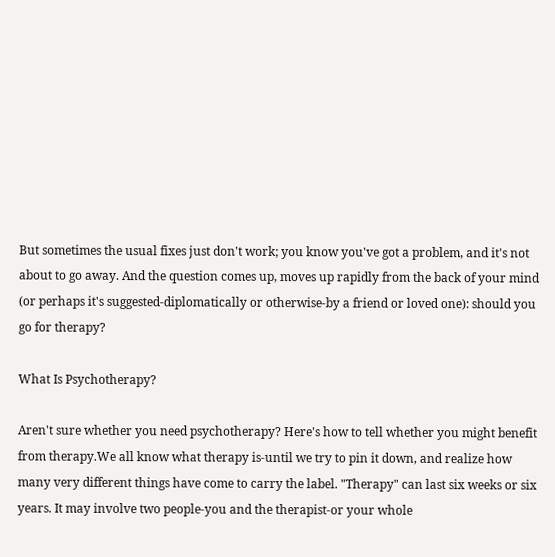But sometimes the usual fixes just don't work; you know you've got a problem, and it's not about to go away. And the question comes up, moves up rapidly from the back of your mind (or perhaps it's suggested-diplomatically or otherwise-by a friend or loved one): should you go for therapy?

What Is Psychotherapy?

Aren't sure whether you need psychotherapy? Here's how to tell whether you might benefit from therapy.We all know what therapy is-until we try to pin it down, and realize how many very different things have come to carry the label. "Therapy" can last six weeks or six years. It may involve two people-you and the therapist-or your whole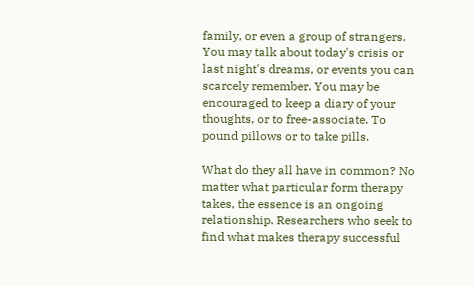family, or even a group of strangers. You may talk about today's crisis or last night's dreams, or events you can scarcely remember. You may be encouraged to keep a diary of your thoughts, or to free-associate. To pound pillows or to take pills.

What do they all have in common? No matter what particular form therapy takes, the essence is an ongoing relationship. Researchers who seek to find what makes therapy successful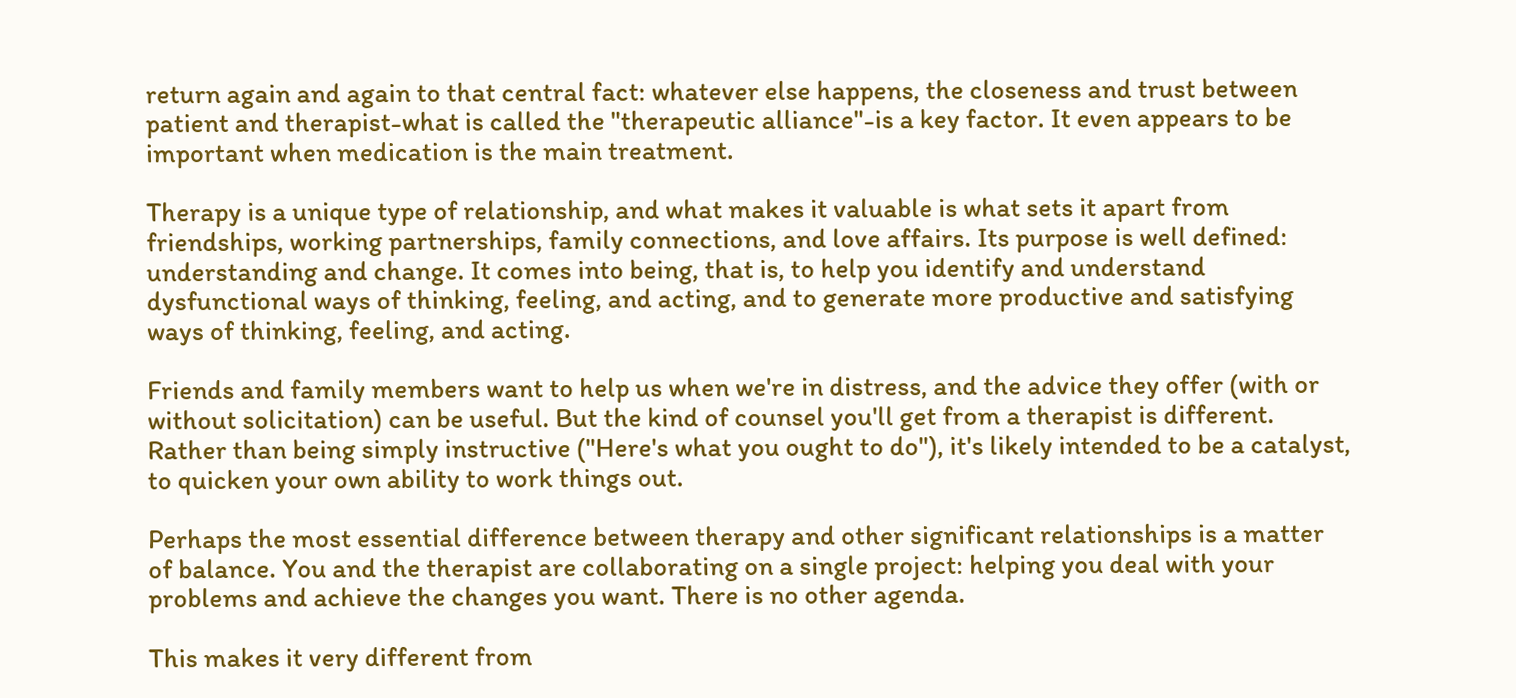return again and again to that central fact: whatever else happens, the closeness and trust between patient and therapist-what is called the "therapeutic alliance"-is a key factor. It even appears to be important when medication is the main treatment.

Therapy is a unique type of relationship, and what makes it valuable is what sets it apart from friendships, working partnerships, family connections, and love affairs. Its purpose is well defined: understanding and change. It comes into being, that is, to help you identify and understand dysfunctional ways of thinking, feeling, and acting, and to generate more productive and satisfying ways of thinking, feeling, and acting.

Friends and family members want to help us when we're in distress, and the advice they offer (with or without solicitation) can be useful. But the kind of counsel you'll get from a therapist is different. Rather than being simply instructive ("Here's what you ought to do"), it's likely intended to be a catalyst, to quicken your own ability to work things out.

Perhaps the most essential difference between therapy and other significant relationships is a matter of balance. You and the therapist are collaborating on a single project: helping you deal with your problems and achieve the changes you want. There is no other agenda.

This makes it very different from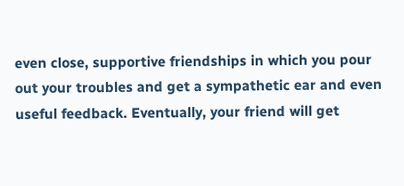even close, supportive friendships in which you pour out your troubles and get a sympathetic ear and even useful feedback. Eventually, your friend will get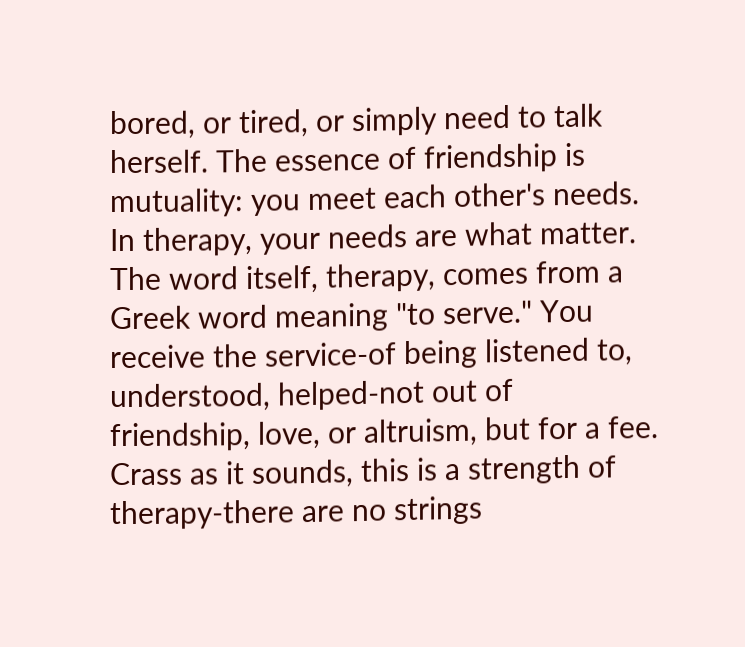bored, or tired, or simply need to talk herself. The essence of friendship is mutuality: you meet each other's needs. In therapy, your needs are what matter. The word itself, therapy, comes from a Greek word meaning "to serve." You receive the service-of being listened to, understood, helped-not out of friendship, love, or altruism, but for a fee. Crass as it sounds, this is a strength of therapy-there are no strings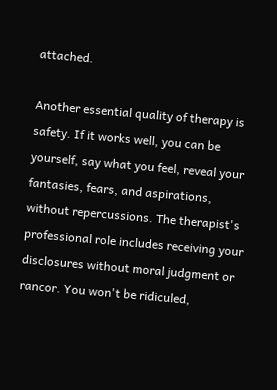attached.

Another essential quality of therapy is safety. If it works well, you can be yourself, say what you feel, reveal your fantasies, fears, and aspirations, without repercussions. The therapist's professional role includes receiving your disclosures without moral judgment or rancor. You won't be ridiculed,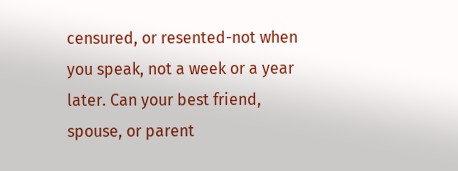censured, or resented-not when you speak, not a week or a year later. Can your best friend, spouse, or parent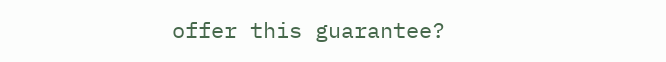offer this guarantee?